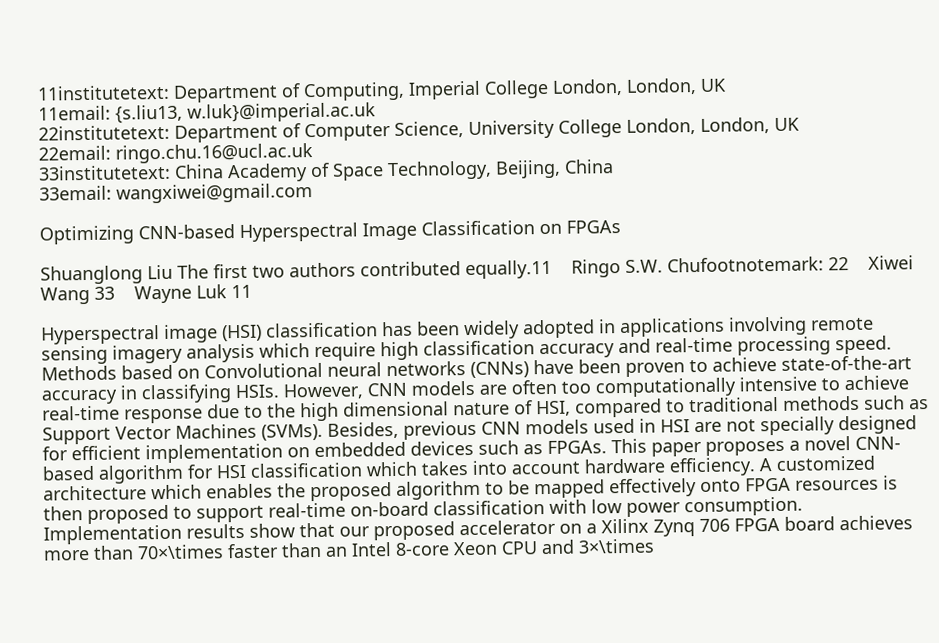11institutetext: Department of Computing, Imperial College London, London, UK
11email: {s.liu13, w.luk}@imperial.ac.uk
22institutetext: Department of Computer Science, University College London, London, UK
22email: ringo.chu.16@ucl.ac.uk
33institutetext: China Academy of Space Technology, Beijing, China
33email: wangxiwei@gmail.com

Optimizing CNN-based Hyperspectral Image Classification on FPGAs

Shuanglong Liu The first two authors contributed equally.11    Ringo S.W. Chufootnotemark: 22    Xiwei Wang 33    Wayne Luk 11

Hyperspectral image (HSI) classification has been widely adopted in applications involving remote sensing imagery analysis which require high classification accuracy and real-time processing speed. Methods based on Convolutional neural networks (CNNs) have been proven to achieve state-of-the-art accuracy in classifying HSIs. However, CNN models are often too computationally intensive to achieve real-time response due to the high dimensional nature of HSI, compared to traditional methods such as Support Vector Machines (SVMs). Besides, previous CNN models used in HSI are not specially designed for efficient implementation on embedded devices such as FPGAs. This paper proposes a novel CNN-based algorithm for HSI classification which takes into account hardware efficiency. A customized architecture which enables the proposed algorithm to be mapped effectively onto FPGA resources is then proposed to support real-time on-board classification with low power consumption. Implementation results show that our proposed accelerator on a Xilinx Zynq 706 FPGA board achieves more than 70×\times faster than an Intel 8-core Xeon CPU and 3×\times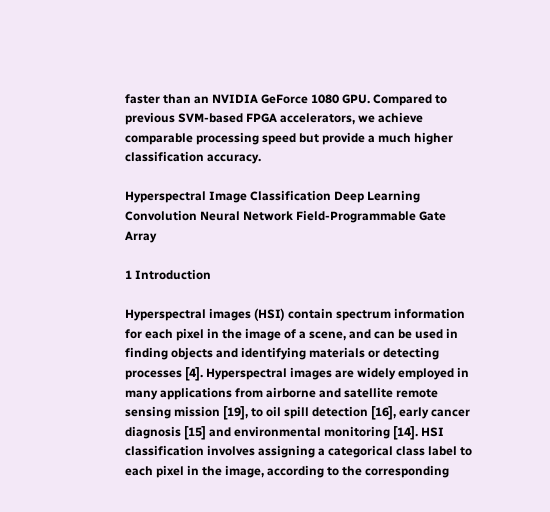faster than an NVIDIA GeForce 1080 GPU. Compared to previous SVM-based FPGA accelerators, we achieve comparable processing speed but provide a much higher classification accuracy.

Hyperspectral Image Classification Deep Learning Convolution Neural Network Field-Programmable Gate Array

1 Introduction

Hyperspectral images (HSI) contain spectrum information for each pixel in the image of a scene, and can be used in finding objects and identifying materials or detecting processes [4]. Hyperspectral images are widely employed in many applications from airborne and satellite remote sensing mission [19], to oil spill detection [16], early cancer diagnosis [15] and environmental monitoring [14]. HSI classification involves assigning a categorical class label to each pixel in the image, according to the corresponding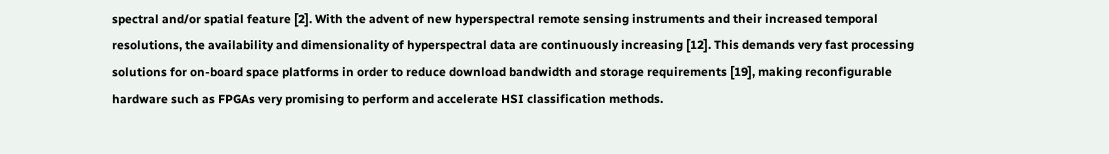spectral and/or spatial feature [2]. With the advent of new hyperspectral remote sensing instruments and their increased temporal resolutions, the availability and dimensionality of hyperspectral data are continuously increasing [12]. This demands very fast processing solutions for on-board space platforms in order to reduce download bandwidth and storage requirements [19], making reconfigurable hardware such as FPGAs very promising to perform and accelerate HSI classification methods.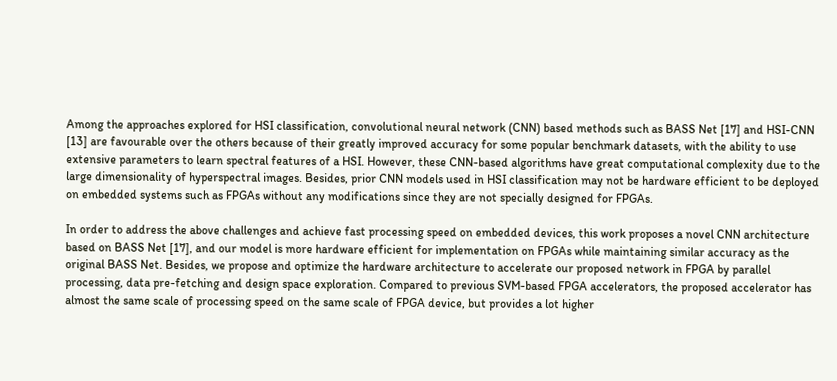Among the approaches explored for HSI classification, convolutional neural network (CNN) based methods such as BASS Net [17] and HSI-CNN [13] are favourable over the others because of their greatly improved accuracy for some popular benchmark datasets, with the ability to use extensive parameters to learn spectral features of a HSI. However, these CNN-based algorithms have great computational complexity due to the large dimensionality of hyperspectral images. Besides, prior CNN models used in HSI classification may not be hardware efficient to be deployed on embedded systems such as FPGAs without any modifications since they are not specially designed for FPGAs.

In order to address the above challenges and achieve fast processing speed on embedded devices, this work proposes a novel CNN architecture based on BASS Net [17], and our model is more hardware efficient for implementation on FPGAs while maintaining similar accuracy as the original BASS Net. Besides, we propose and optimize the hardware architecture to accelerate our proposed network in FPGA by parallel processing, data pre-fetching and design space exploration. Compared to previous SVM-based FPGA accelerators, the proposed accelerator has almost the same scale of processing speed on the same scale of FPGA device, but provides a lot higher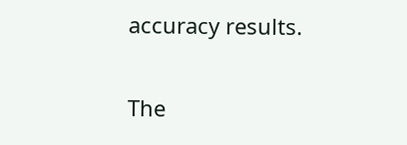accuracy results.

The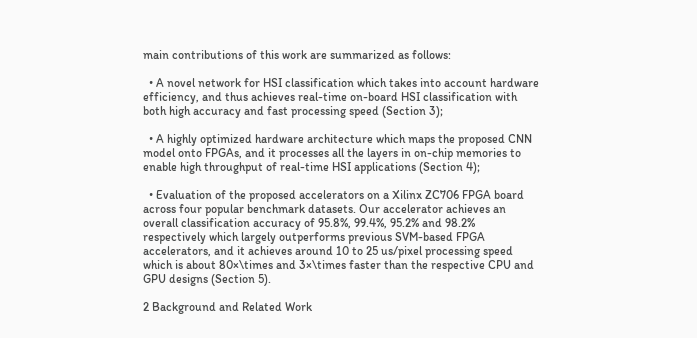main contributions of this work are summarized as follows:

  • A novel network for HSI classification which takes into account hardware efficiency, and thus achieves real-time on-board HSI classification with both high accuracy and fast processing speed (Section 3);

  • A highly optimized hardware architecture which maps the proposed CNN model onto FPGAs, and it processes all the layers in on-chip memories to enable high throughput of real-time HSI applications (Section 4);

  • Evaluation of the proposed accelerators on a Xilinx ZC706 FPGA board across four popular benchmark datasets. Our accelerator achieves an overall classification accuracy of 95.8%, 99.4%, 95.2% and 98.2% respectively which largely outperforms previous SVM-based FPGA accelerators, and it achieves around 10 to 25 us/pixel processing speed which is about 80×\times and 3×\times faster than the respective CPU and GPU designs (Section 5).

2 Background and Related Work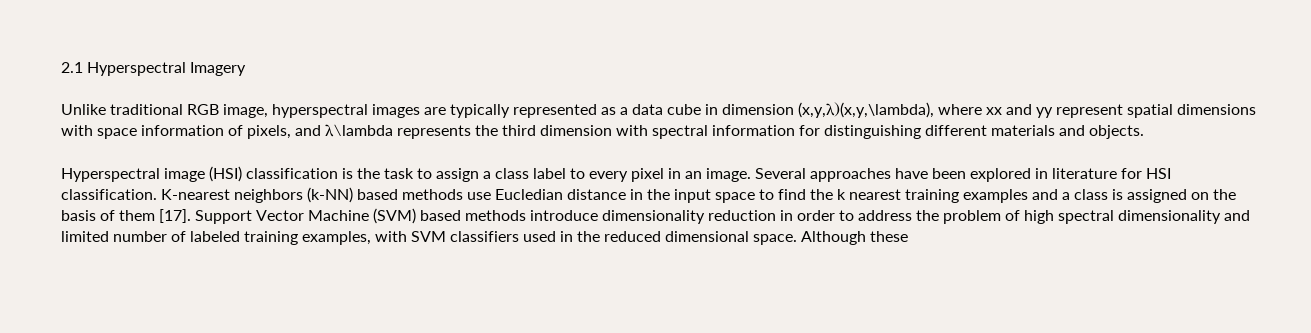2.1 Hyperspectral Imagery

Unlike traditional RGB image, hyperspectral images are typically represented as a data cube in dimension (x,y,λ)(x,y,\lambda), where xx and yy represent spatial dimensions with space information of pixels, and λ\lambda represents the third dimension with spectral information for distinguishing different materials and objects.

Hyperspectral image (HSI) classification is the task to assign a class label to every pixel in an image. Several approaches have been explored in literature for HSI classification. K-nearest neighbors (k-NN) based methods use Eucledian distance in the input space to find the k nearest training examples and a class is assigned on the basis of them [17]. Support Vector Machine (SVM) based methods introduce dimensionality reduction in order to address the problem of high spectral dimensionality and limited number of labeled training examples, with SVM classifiers used in the reduced dimensional space. Although these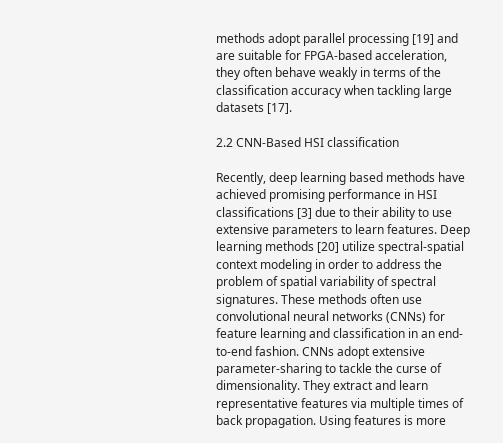methods adopt parallel processing [19] and are suitable for FPGA-based acceleration, they often behave weakly in terms of the classification accuracy when tackling large datasets [17].

2.2 CNN-Based HSI classification

Recently, deep learning based methods have achieved promising performance in HSI classifications [3] due to their ability to use extensive parameters to learn features. Deep learning methods [20] utilize spectral-spatial context modeling in order to address the problem of spatial variability of spectral signatures. These methods often use convolutional neural networks (CNNs) for feature learning and classification in an end-to-end fashion. CNNs adopt extensive parameter-sharing to tackle the curse of dimensionality. They extract and learn representative features via multiple times of back propagation. Using features is more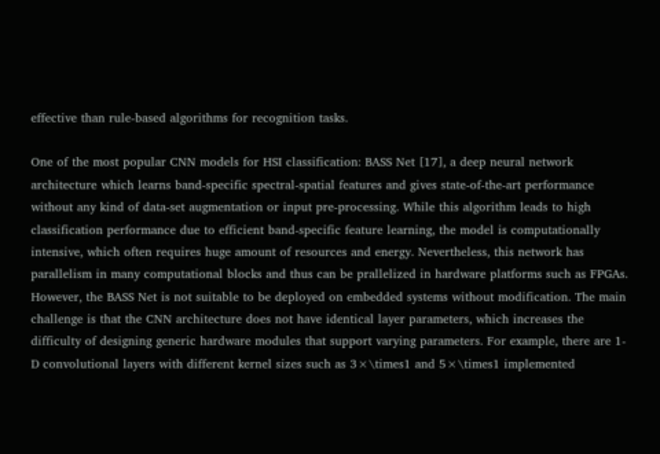effective than rule-based algorithms for recognition tasks.

One of the most popular CNN models for HSI classification: BASS Net [17], a deep neural network architecture which learns band-specific spectral-spatial features and gives state-of-the-art performance without any kind of data-set augmentation or input pre-processing. While this algorithm leads to high classification performance due to efficient band-specific feature learning, the model is computationally intensive, which often requires huge amount of resources and energy. Nevertheless, this network has parallelism in many computational blocks and thus can be prallelized in hardware platforms such as FPGAs. However, the BASS Net is not suitable to be deployed on embedded systems without modification. The main challenge is that the CNN architecture does not have identical layer parameters, which increases the difficulty of designing generic hardware modules that support varying parameters. For example, there are 1-D convolutional layers with different kernel sizes such as 3×\times1 and 5×\times1 implemented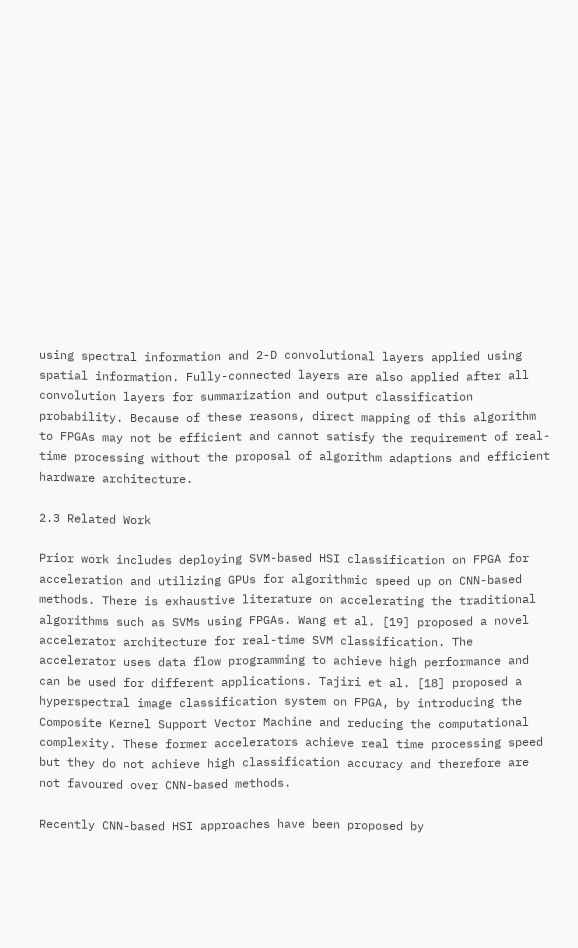using spectral information and 2-D convolutional layers applied using spatial information. Fully-connected layers are also applied after all convolution layers for summarization and output classification probability. Because of these reasons, direct mapping of this algorithm to FPGAs may not be efficient and cannot satisfy the requirement of real-time processing without the proposal of algorithm adaptions and efficient hardware architecture.

2.3 Related Work

Prior work includes deploying SVM-based HSI classification on FPGA for acceleration and utilizing GPUs for algorithmic speed up on CNN-based methods. There is exhaustive literature on accelerating the traditional algorithms such as SVMs using FPGAs. Wang et al. [19] proposed a novel accelerator architecture for real-time SVM classification. The accelerator uses data flow programming to achieve high performance and can be used for different applications. Tajiri et al. [18] proposed a hyperspectral image classification system on FPGA, by introducing the Composite Kernel Support Vector Machine and reducing the computational complexity. These former accelerators achieve real time processing speed but they do not achieve high classification accuracy and therefore are not favoured over CNN-based methods.

Recently CNN-based HSI approaches have been proposed by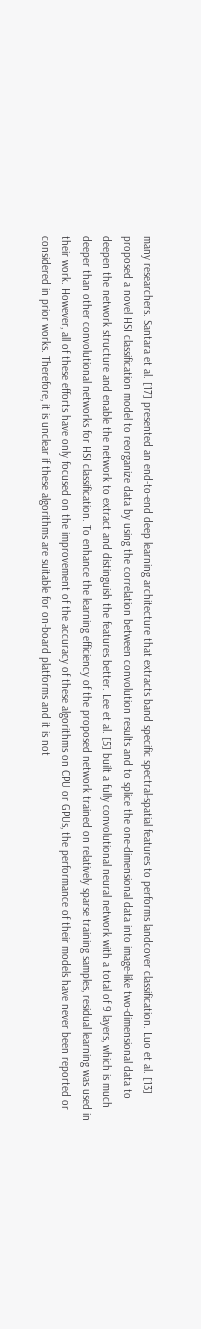many researchers. Santara et al. [17] presented an end-to-end deep learning architecture that extracts band specific spectral-spatial features to performs landcover classification. Luo et al. [13] proposed a novel HSI classification model to reorganize data by using the correlation between convolution results and to splice the one-dimensional data into image-like two-dimensional data to deepen the network structure and enable the network to extract and distinguish the features better. Lee et al. [5] built a fully convolutional neural network with a total of 9 layers, which is much deeper than other convolutional networks for HSI classification. To enhance the learning efficiency of the proposed network trained on relatively sparse training samples, residual learning was used in their work. However, all of these efforts have only focused on the improvement of the accuracy of these algorithms on CPU or GPUs, the performance of their models have never been reported or considered in prior works. Therefore, it is unclear if these algorithms are suitable for on-board platforms and it is not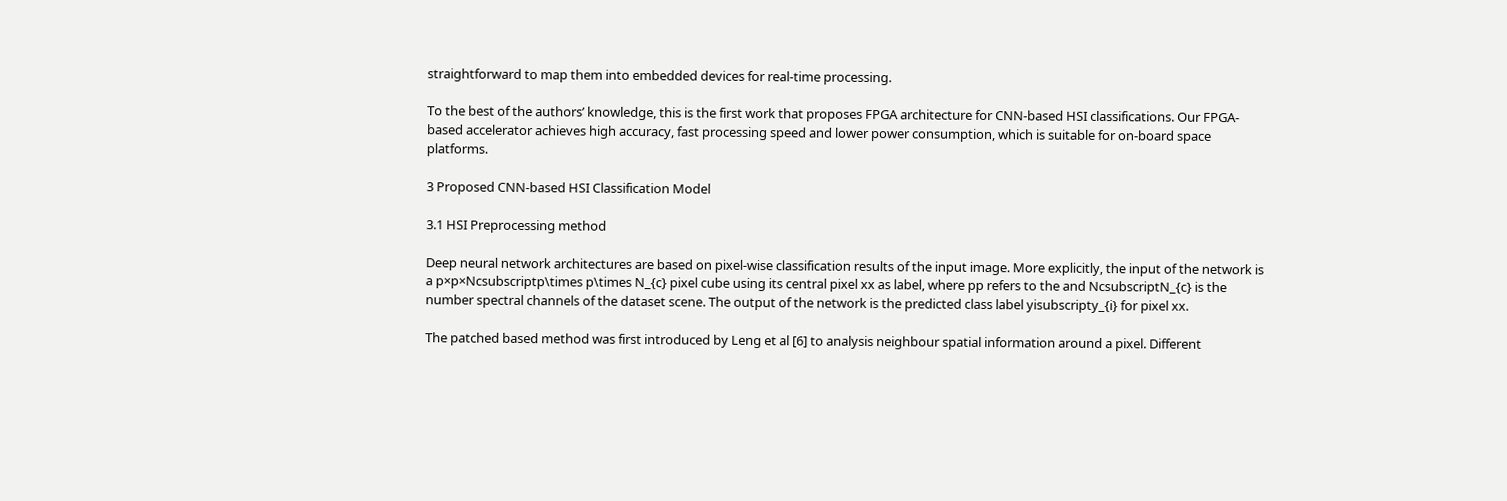straightforward to map them into embedded devices for real-time processing.

To the best of the authors’ knowledge, this is the first work that proposes FPGA architecture for CNN-based HSI classifications. Our FPGA-based accelerator achieves high accuracy, fast processing speed and lower power consumption, which is suitable for on-board space platforms.

3 Proposed CNN-based HSI Classification Model

3.1 HSI Preprocessing method

Deep neural network architectures are based on pixel-wise classification results of the input image. More explicitly, the input of the network is a p×p×Ncsubscriptp\times p\times N_{c} pixel cube using its central pixel xx as label, where pp refers to the and NcsubscriptN_{c} is the number spectral channels of the dataset scene. The output of the network is the predicted class label yisubscripty_{i} for pixel xx.

The patched based method was first introduced by Leng et al [6] to analysis neighbour spatial information around a pixel. Different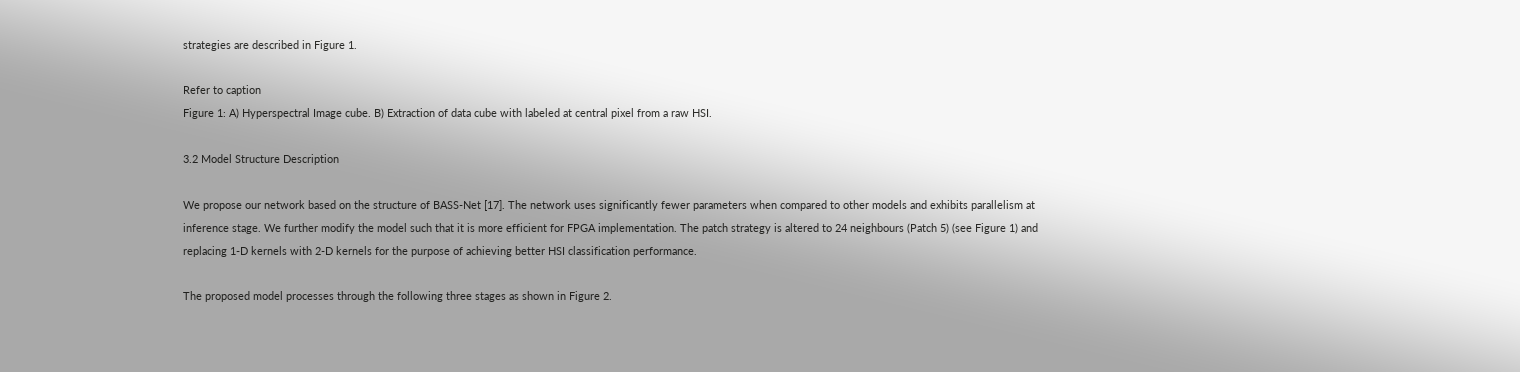strategies are described in Figure 1.

Refer to caption
Figure 1: A) Hyperspectral Image cube. B) Extraction of data cube with labeled at central pixel from a raw HSI.

3.2 Model Structure Description

We propose our network based on the structure of BASS-Net [17]. The network uses significantly fewer parameters when compared to other models and exhibits parallelism at inference stage. We further modify the model such that it is more efficient for FPGA implementation. The patch strategy is altered to 24 neighbours (Patch 5) (see Figure 1) and replacing 1-D kernels with 2-D kernels for the purpose of achieving better HSI classification performance.

The proposed model processes through the following three stages as shown in Figure 2.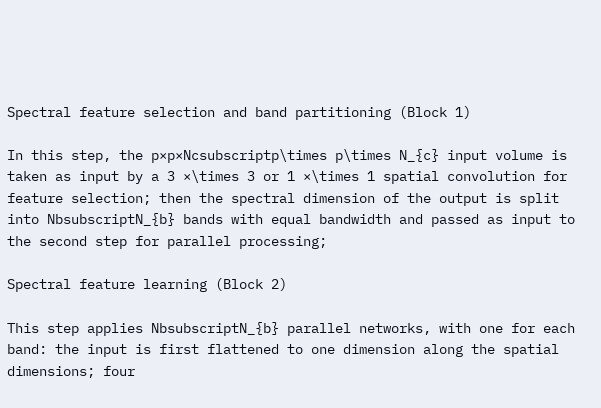Spectral feature selection and band partitioning (Block 1)

In this step, the p×p×Ncsubscriptp\times p\times N_{c} input volume is taken as input by a 3 ×\times 3 or 1 ×\times 1 spatial convolution for feature selection; then the spectral dimension of the output is split into NbsubscriptN_{b} bands with equal bandwidth and passed as input to the second step for parallel processing;

Spectral feature learning (Block 2)

This step applies NbsubscriptN_{b} parallel networks, with one for each band: the input is first flattened to one dimension along the spatial dimensions; four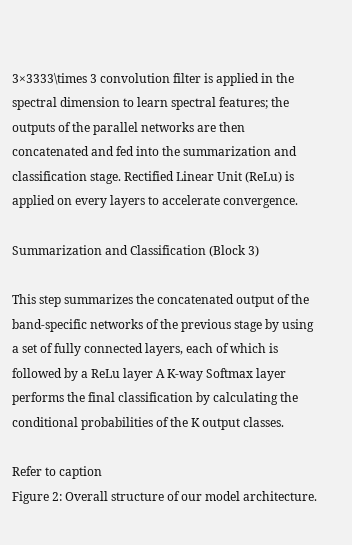3×3333\times 3 convolution filter is applied in the spectral dimension to learn spectral features; the outputs of the parallel networks are then concatenated and fed into the summarization and classification stage. Rectified Linear Unit (ReLu) is applied on every layers to accelerate convergence.

Summarization and Classification (Block 3)

This step summarizes the concatenated output of the band-specific networks of the previous stage by using a set of fully connected layers, each of which is followed by a ReLu layer A K-way Softmax layer performs the final classification by calculating the conditional probabilities of the K output classes.

Refer to caption
Figure 2: Overall structure of our model architecture.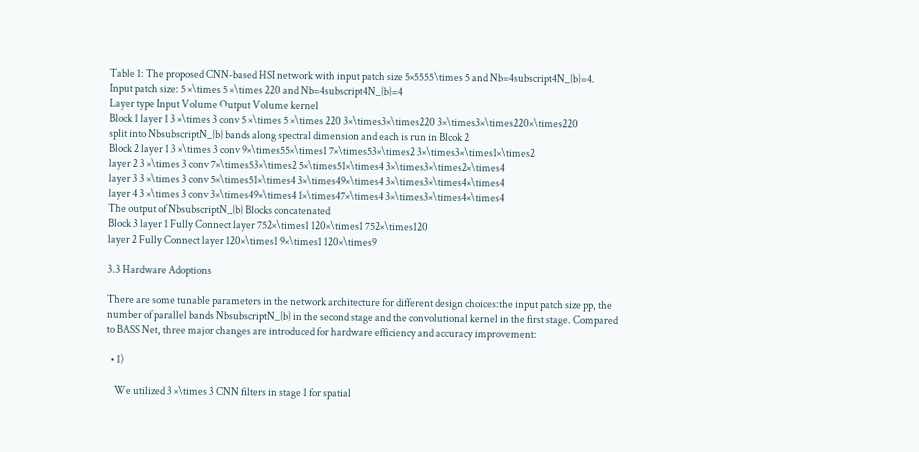Table 1: The proposed CNN-based HSI network with input patch size 5×5555\times 5 and Nb=4subscript4N_{b}=4.
Input patch size: 5 ×\times 5 ×\times 220 and Nb=4subscript4N_{b}=4
Layer type Input Volume Output Volume kernel
Block 1 layer 1 3 ×\times 3 conv 5 ×\times 5 ×\times 220 3×\times3×\times220 3×\times3×\times220×\times220
split into NbsubscriptN_{b} bands along spectral dimension and each is run in Blcok 2
Block 2 layer 1 3 ×\times 3 conv 9×\times55×\times1 7×\times53×\times2 3×\times3×\times1×\times2
layer 2 3 ×\times 3 conv 7×\times53×\times2 5×\times51×\times4 3×\times3×\times2×\times4
layer 3 3 ×\times 3 conv 5×\times51×\times4 3×\times49×\times4 3×\times3×\times4×\times4
layer 4 3 ×\times 3 conv 3×\times49×\times4 1×\times47×\times4 3×\times3×\times4×\times4
The output of NbsubscriptN_{b} Blocks concatenated
Block 3 layer 1 Fully Connect layer 752×\times1 120×\times1 752×\times120
layer 2 Fully Connect layer 120×\times1 9×\times1 120×\times9

3.3 Hardware Adoptions

There are some tunable parameters in the network architecture for different design choices:the input patch size pp, the number of parallel bands NbsubscriptN_{b} in the second stage and the convolutional kernel in the first stage. Compared to BASS Net, three major changes are introduced for hardware efficiency and accuracy improvement:

  • 1)

    We utilized 3 ×\times 3 CNN filters in stage 1 for spatial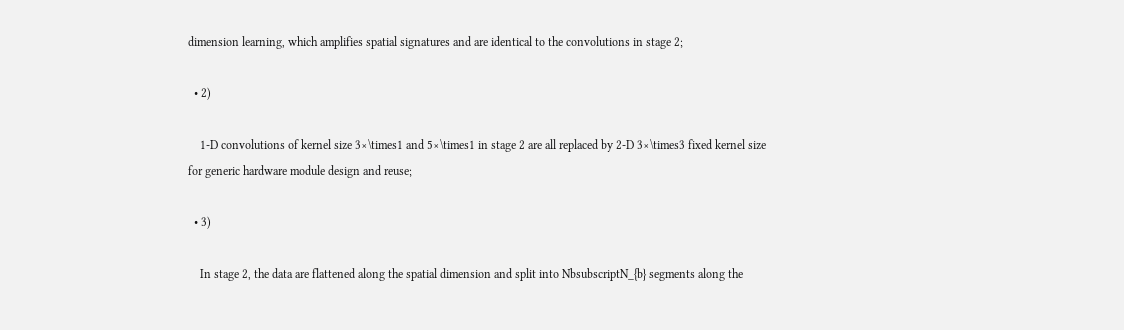dimension learning, which amplifies spatial signatures and are identical to the convolutions in stage 2;

  • 2)

    1-D convolutions of kernel size 3×\times1 and 5×\times1 in stage 2 are all replaced by 2-D 3×\times3 fixed kernel size for generic hardware module design and reuse;

  • 3)

    In stage 2, the data are flattened along the spatial dimension and split into NbsubscriptN_{b} segments along the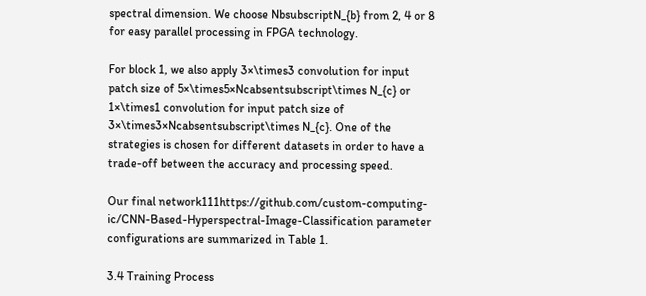spectral dimension. We choose NbsubscriptN_{b} from 2, 4 or 8 for easy parallel processing in FPGA technology.

For block 1, we also apply 3×\times3 convolution for input patch size of 5×\times5×Ncabsentsubscript\times N_{c} or 1×\times1 convolution for input patch size of 3×\times3×Ncabsentsubscript\times N_{c}. One of the strategies is chosen for different datasets in order to have a trade-off between the accuracy and processing speed.

Our final network111https://github.com/custom-computing-ic/CNN-Based-Hyperspectral-Image-Classification parameter configurations are summarized in Table 1.

3.4 Training Process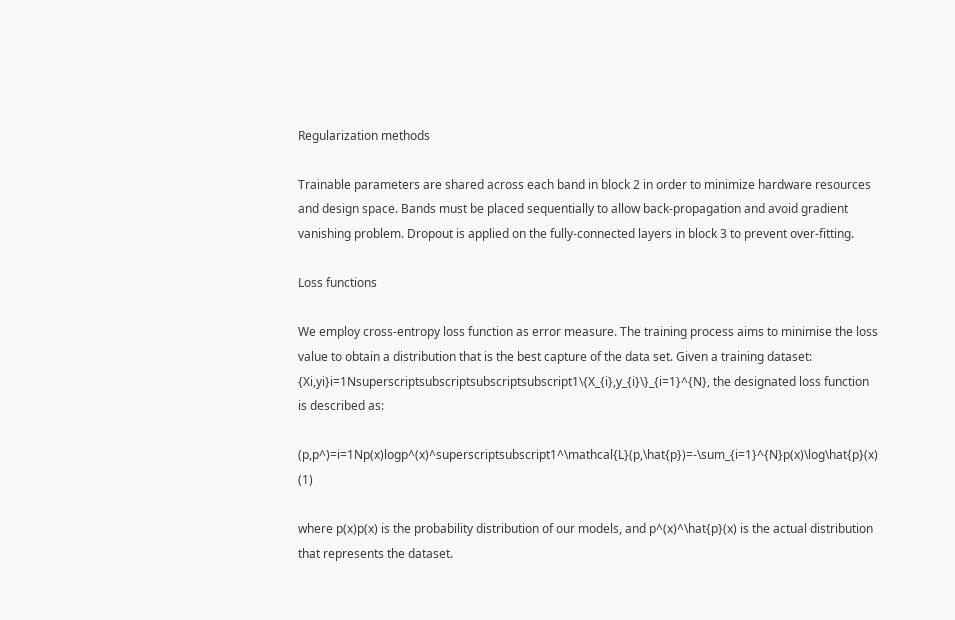Regularization methods

Trainable parameters are shared across each band in block 2 in order to minimize hardware resources and design space. Bands must be placed sequentially to allow back-propagation and avoid gradient vanishing problem. Dropout is applied on the fully-connected layers in block 3 to prevent over-fitting.

Loss functions

We employ cross-entropy loss function as error measure. The training process aims to minimise the loss value to obtain a distribution that is the best capture of the data set. Given a training dataset: {Xi,yi}i=1Nsuperscriptsubscriptsubscriptsubscript1\{X_{i},y_{i}\}_{i=1}^{N}, the designated loss function is described as:

(p,p^)=i=1Np(x)logp^(x)^superscriptsubscript1^\mathcal{L}(p,\hat{p})=-\sum_{i=1}^{N}p(x)\log\hat{p}(x) (1)

where p(x)p(x) is the probability distribution of our models, and p^(x)^\hat{p}(x) is the actual distribution that represents the dataset.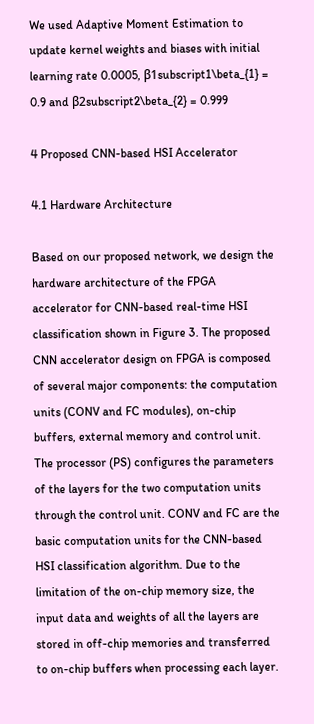We used Adaptive Moment Estimation to update kernel weights and biases with initial learning rate 0.0005, β1subscript1\beta_{1} = 0.9 and β2subscript2\beta_{2} = 0.999

4 Proposed CNN-based HSI Accelerator

4.1 Hardware Architecture

Based on our proposed network, we design the hardware architecture of the FPGA accelerator for CNN-based real-time HSI classification shown in Figure 3. The proposed CNN accelerator design on FPGA is composed of several major components: the computation units (CONV and FC modules), on-chip buffers, external memory and control unit. The processor (PS) configures the parameters of the layers for the two computation units through the control unit. CONV and FC are the basic computation units for the CNN-based HSI classification algorithm. Due to the limitation of the on-chip memory size, the input data and weights of all the layers are stored in off-chip memories and transferred to on-chip buffers when processing each layer.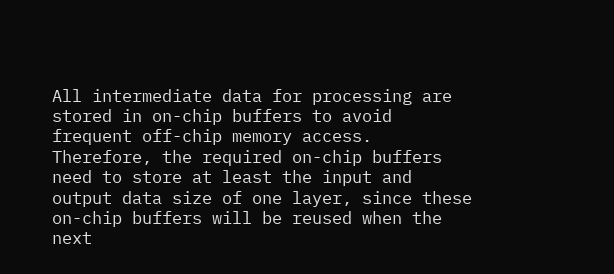All intermediate data for processing are stored in on-chip buffers to avoid frequent off-chip memory access. Therefore, the required on-chip buffers need to store at least the input and output data size of one layer, since these on-chip buffers will be reused when the next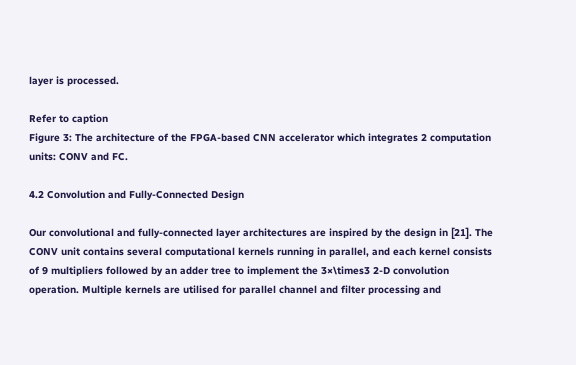layer is processed.

Refer to caption
Figure 3: The architecture of the FPGA-based CNN accelerator which integrates 2 computation units: CONV and FC.

4.2 Convolution and Fully-Connected Design

Our convolutional and fully-connected layer architectures are inspired by the design in [21]. The CONV unit contains several computational kernels running in parallel, and each kernel consists of 9 multipliers followed by an adder tree to implement the 3×\times3 2-D convolution operation. Multiple kernels are utilised for parallel channel and filter processing and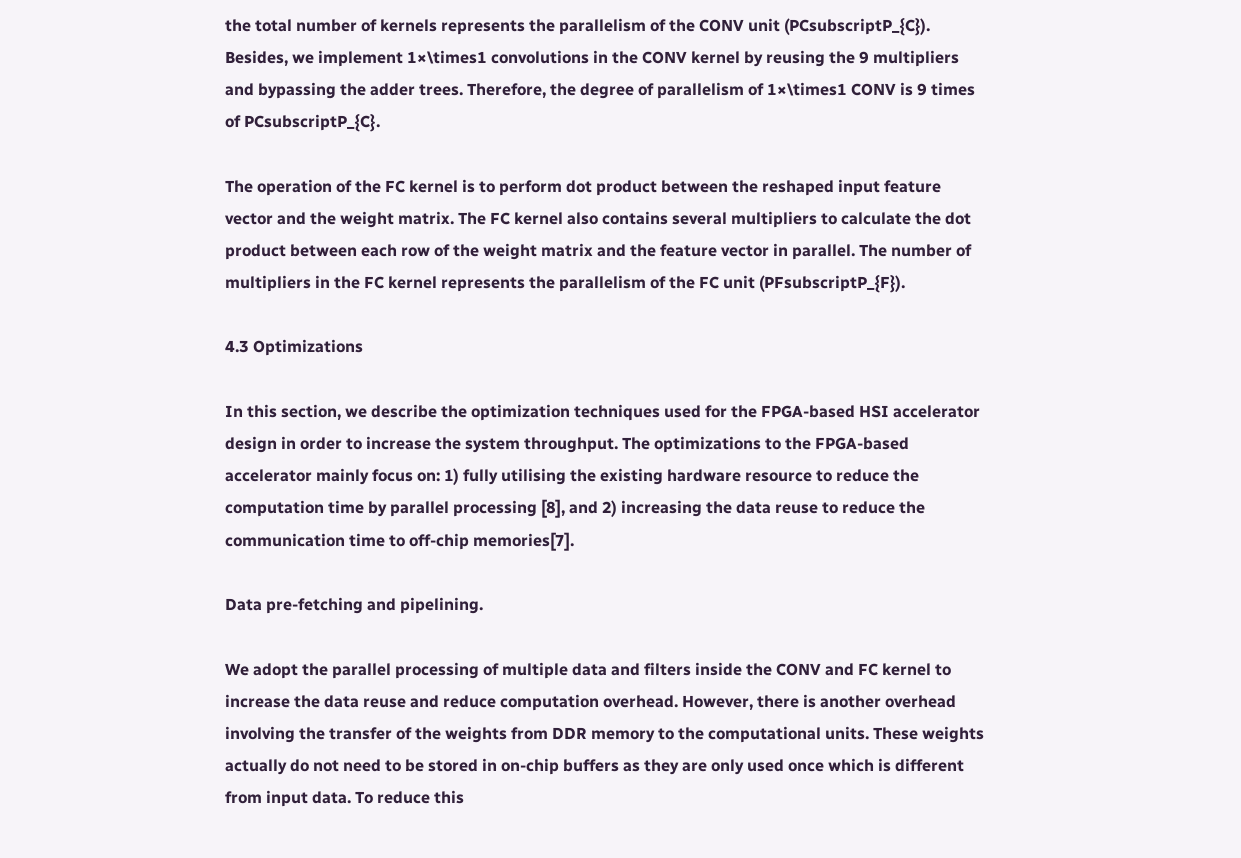the total number of kernels represents the parallelism of the CONV unit (PCsubscriptP_{C}). Besides, we implement 1×\times1 convolutions in the CONV kernel by reusing the 9 multipliers and bypassing the adder trees. Therefore, the degree of parallelism of 1×\times1 CONV is 9 times of PCsubscriptP_{C}.

The operation of the FC kernel is to perform dot product between the reshaped input feature vector and the weight matrix. The FC kernel also contains several multipliers to calculate the dot product between each row of the weight matrix and the feature vector in parallel. The number of multipliers in the FC kernel represents the parallelism of the FC unit (PFsubscriptP_{F}).

4.3 Optimizations

In this section, we describe the optimization techniques used for the FPGA-based HSI accelerator design in order to increase the system throughput. The optimizations to the FPGA-based accelerator mainly focus on: 1) fully utilising the existing hardware resource to reduce the computation time by parallel processing [8], and 2) increasing the data reuse to reduce the communication time to off-chip memories[7].

Data pre-fetching and pipelining.

We adopt the parallel processing of multiple data and filters inside the CONV and FC kernel to increase the data reuse and reduce computation overhead. However, there is another overhead involving the transfer of the weights from DDR memory to the computational units. These weights actually do not need to be stored in on-chip buffers as they are only used once which is different from input data. To reduce this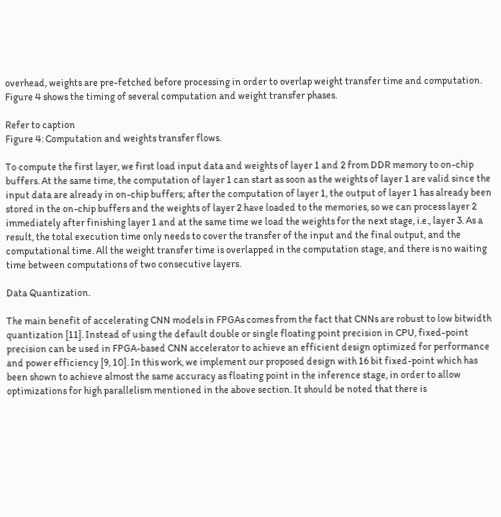overhead, weights are pre-fetched before processing in order to overlap weight transfer time and computation. Figure 4 shows the timing of several computation and weight transfer phases.

Refer to caption
Figure 4: Computation and weights transfer flows.

To compute the first layer, we first load input data and weights of layer 1 and 2 from DDR memory to on-chip buffers. At the same time, the computation of layer 1 can start as soon as the weights of layer 1 are valid since the input data are already in on-chip buffers; after the computation of layer 1, the output of layer 1 has already been stored in the on-chip buffers and the weights of layer 2 have loaded to the memories, so we can process layer 2 immediately after finishing layer 1 and at the same time we load the weights for the next stage, i.e., layer 3. As a result, the total execution time only needs to cover the transfer of the input and the final output, and the computational time. All the weight transfer time is overlapped in the computation stage, and there is no waiting time between computations of two consecutive layers.

Data Quantization.

The main benefit of accelerating CNN models in FPGAs comes from the fact that CNNs are robust to low bitwidth quantization [11]. Instead of using the default double or single floating point precision in CPU, fixed-point precision can be used in FPGA-based CNN accelerator to achieve an efficient design optimized for performance and power efficiency [9, 10]. In this work, we implement our proposed design with 16 bit fixed-point which has been shown to achieve almost the same accuracy as floating point in the inference stage, in order to allow optimizations for high parallelism mentioned in the above section. It should be noted that there is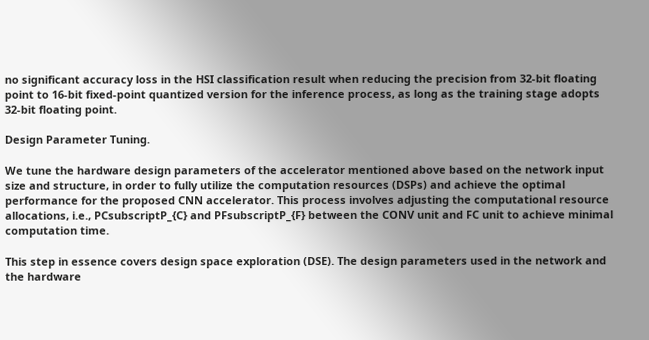no significant accuracy loss in the HSI classification result when reducing the precision from 32-bit floating point to 16-bit fixed-point quantized version for the inference process, as long as the training stage adopts 32-bit floating point.

Design Parameter Tuning.

We tune the hardware design parameters of the accelerator mentioned above based on the network input size and structure, in order to fully utilize the computation resources (DSPs) and achieve the optimal performance for the proposed CNN accelerator. This process involves adjusting the computational resource allocations, i.e., PCsubscriptP_{C} and PFsubscriptP_{F} between the CONV unit and FC unit to achieve minimal computation time.

This step in essence covers design space exploration (DSE). The design parameters used in the network and the hardware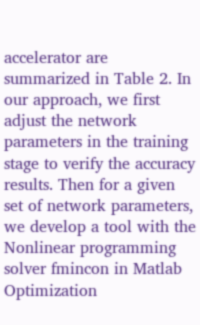accelerator are summarized in Table 2. In our approach, we first adjust the network parameters in the training stage to verify the accuracy results. Then for a given set of network parameters, we develop a tool with the Nonlinear programming solver fmincon in Matlab Optimization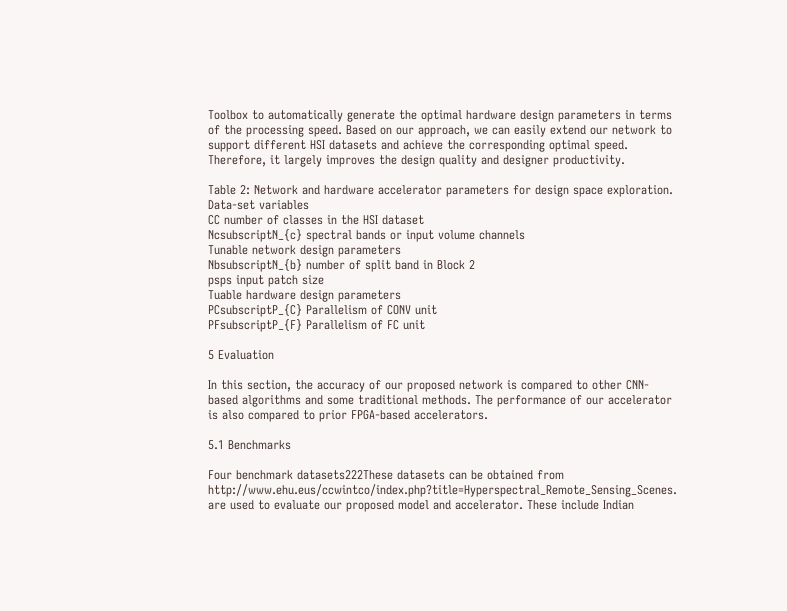Toolbox to automatically generate the optimal hardware design parameters in terms of the processing speed. Based on our approach, we can easily extend our network to support different HSI datasets and achieve the corresponding optimal speed. Therefore, it largely improves the design quality and designer productivity.

Table 2: Network and hardware accelerator parameters for design space exploration.
Data-set variables
CC number of classes in the HSI dataset
NcsubscriptN_{c} spectral bands or input volume channels
Tunable network design parameters
NbsubscriptN_{b} number of split band in Block 2
psps input patch size
Tuable hardware design parameters
PCsubscriptP_{C} Parallelism of CONV unit
PFsubscriptP_{F} Parallelism of FC unit

5 Evaluation

In this section, the accuracy of our proposed network is compared to other CNN-based algorithms and some traditional methods. The performance of our accelerator is also compared to prior FPGA-based accelerators.

5.1 Benchmarks

Four benchmark datasets222These datasets can be obtained from http://www.ehu.eus/ccwintco/index.php?title=Hyperspectral_Remote_Sensing_Scenes. are used to evaluate our proposed model and accelerator. These include Indian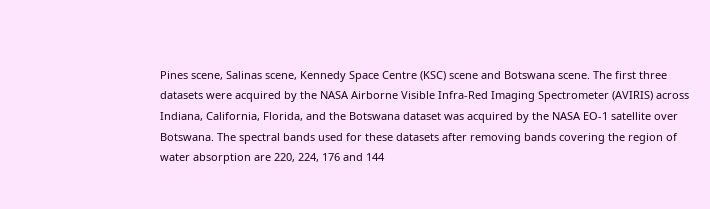Pines scene, Salinas scene, Kennedy Space Centre (KSC) scene and Botswana scene. The first three datasets were acquired by the NASA Airborne Visible Infra-Red Imaging Spectrometer (AVIRIS) across Indiana, California, Florida, and the Botswana dataset was acquired by the NASA EO-1 satellite over Botswana. The spectral bands used for these datasets after removing bands covering the region of water absorption are 220, 224, 176 and 144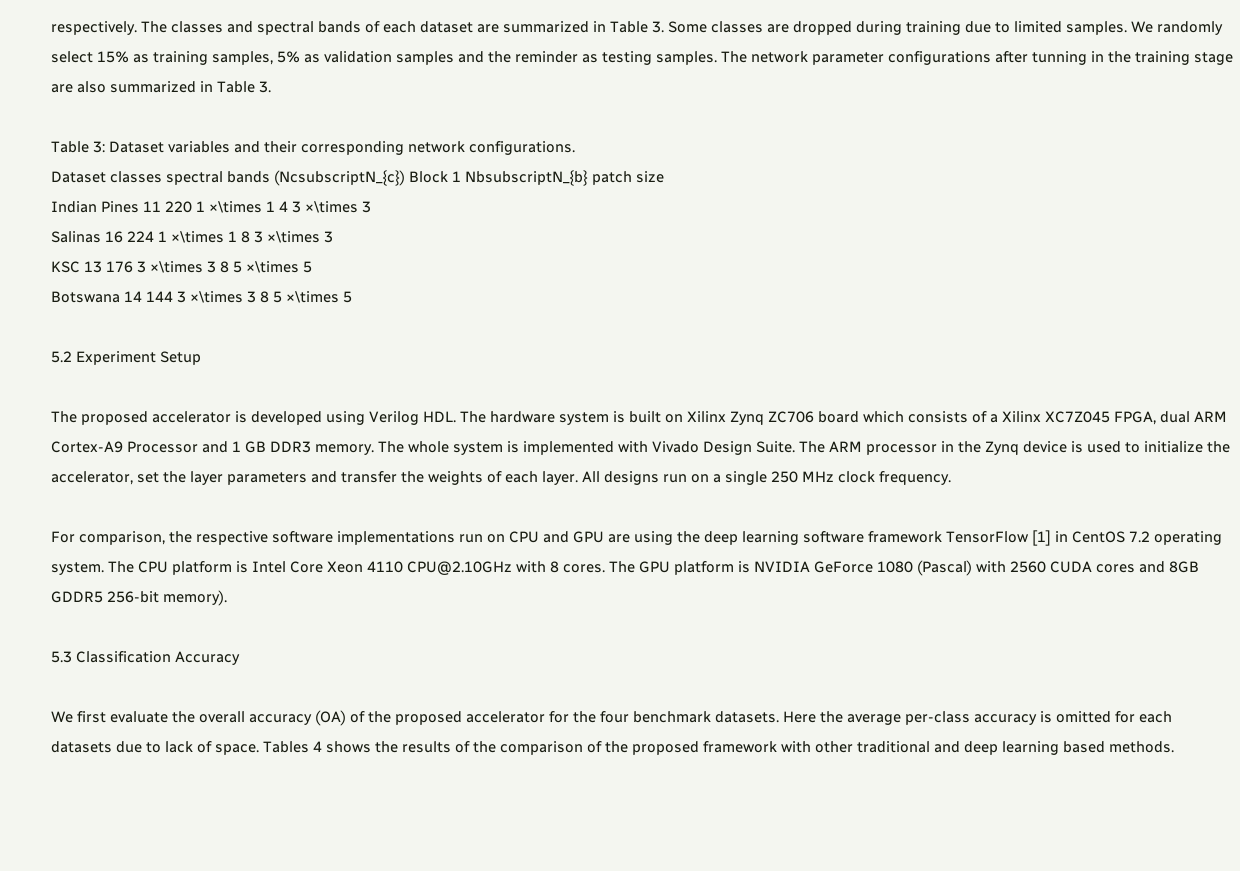respectively. The classes and spectral bands of each dataset are summarized in Table 3. Some classes are dropped during training due to limited samples. We randomly select 15% as training samples, 5% as validation samples and the reminder as testing samples. The network parameter configurations after tunning in the training stage are also summarized in Table 3.

Table 3: Dataset variables and their corresponding network configurations.
Dataset classes spectral bands (NcsubscriptN_{c}) Block 1 NbsubscriptN_{b} patch size
Indian Pines 11 220 1 ×\times 1 4 3 ×\times 3
Salinas 16 224 1 ×\times 1 8 3 ×\times 3
KSC 13 176 3 ×\times 3 8 5 ×\times 5
Botswana 14 144 3 ×\times 3 8 5 ×\times 5

5.2 Experiment Setup

The proposed accelerator is developed using Verilog HDL. The hardware system is built on Xilinx Zynq ZC706 board which consists of a Xilinx XC7Z045 FPGA, dual ARM Cortex-A9 Processor and 1 GB DDR3 memory. The whole system is implemented with Vivado Design Suite. The ARM processor in the Zynq device is used to initialize the accelerator, set the layer parameters and transfer the weights of each layer. All designs run on a single 250 MHz clock frequency.

For comparison, the respective software implementations run on CPU and GPU are using the deep learning software framework TensorFlow [1] in CentOS 7.2 operating system. The CPU platform is Intel Core Xeon 4110 CPU@2.10GHz with 8 cores. The GPU platform is NVIDIA GeForce 1080 (Pascal) with 2560 CUDA cores and 8GB GDDR5 256-bit memory).

5.3 Classification Accuracy

We first evaluate the overall accuracy (OA) of the proposed accelerator for the four benchmark datasets. Here the average per-class accuracy is omitted for each datasets due to lack of space. Tables 4 shows the results of the comparison of the proposed framework with other traditional and deep learning based methods.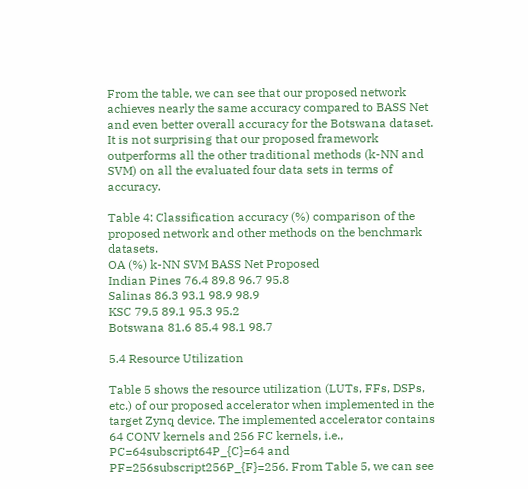From the table, we can see that our proposed network achieves nearly the same accuracy compared to BASS Net and even better overall accuracy for the Botswana dataset. It is not surprising that our proposed framework outperforms all the other traditional methods (k-NN and SVM) on all the evaluated four data sets in terms of accuracy.

Table 4: Classification accuracy (%) comparison of the proposed network and other methods on the benchmark datasets.
OA (%) k-NN SVM BASS Net Proposed
Indian Pines 76.4 89.8 96.7 95.8
Salinas 86.3 93.1 98.9 98.9
KSC 79.5 89.1 95.3 95.2
Botswana 81.6 85.4 98.1 98.7

5.4 Resource Utilization

Table 5 shows the resource utilization (LUTs, FFs, DSPs, etc.) of our proposed accelerator when implemented in the target Zynq device. The implemented accelerator contains 64 CONV kernels and 256 FC kernels, i.e., PC=64subscript64P_{C}=64 and PF=256subscript256P_{F}=256. From Table 5, we can see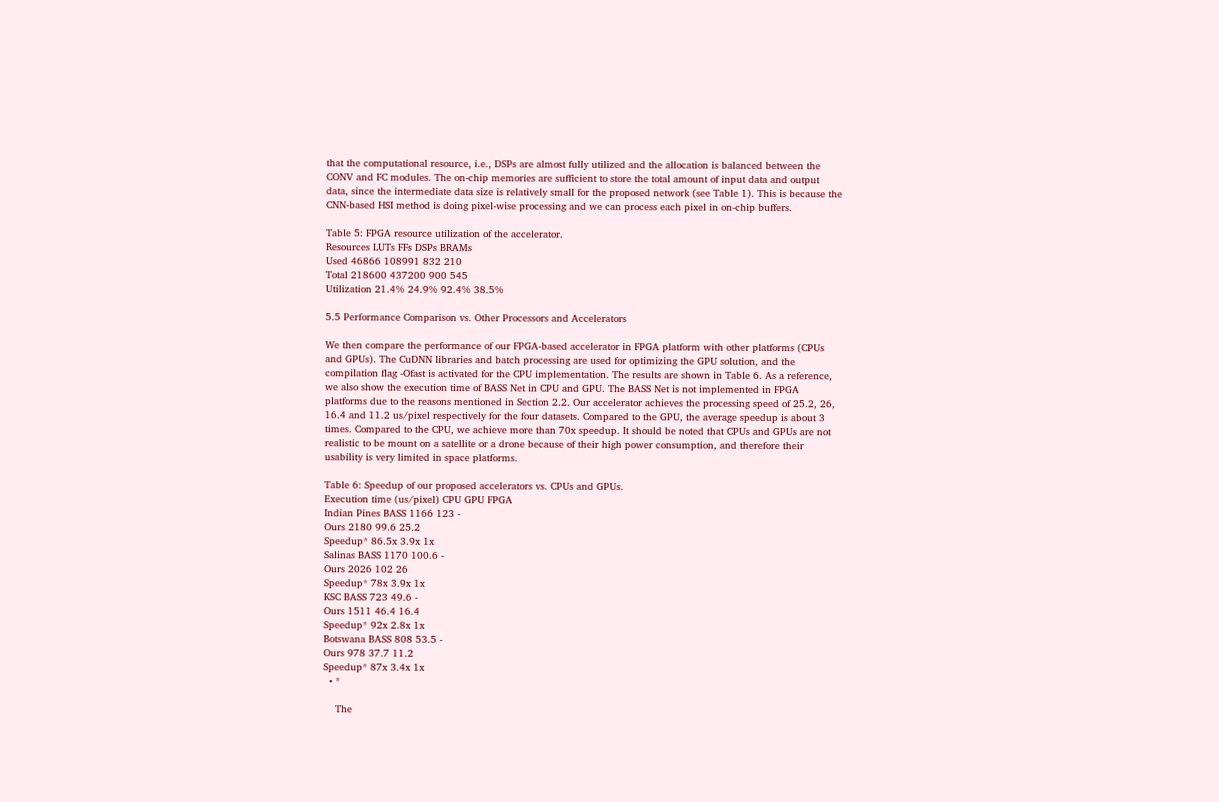that the computational resource, i.e., DSPs are almost fully utilized and the allocation is balanced between the CONV and FC modules. The on-chip memories are sufficient to store the total amount of input data and output data, since the intermediate data size is relatively small for the proposed network (see Table 1). This is because the CNN-based HSI method is doing pixel-wise processing and we can process each pixel in on-chip buffers.

Table 5: FPGA resource utilization of the accelerator.
Resources LUTs FFs DSPs BRAMs
Used 46866 108991 832 210
Total 218600 437200 900 545
Utilization 21.4% 24.9% 92.4% 38.5%

5.5 Performance Comparison vs. Other Processors and Accelerators

We then compare the performance of our FPGA-based accelerator in FPGA platform with other platforms (CPUs and GPUs). The CuDNN libraries and batch processing are used for optimizing the GPU solution, and the compilation flag -Ofast is activated for the CPU implementation. The results are shown in Table 6. As a reference, we also show the execution time of BASS Net in CPU and GPU. The BASS Net is not implemented in FPGA platforms due to the reasons mentioned in Section 2.2. Our accelerator achieves the processing speed of 25.2, 26, 16.4 and 11.2 us/pixel respectively for the four datasets. Compared to the GPU, the average speedup is about 3 times. Compared to the CPU, we achieve more than 70x speedup. It should be noted that CPUs and GPUs are not realistic to be mount on a satellite or a drone because of their high power consumption, and therefore their usability is very limited in space platforms.

Table 6: Speedup of our proposed accelerators vs. CPUs and GPUs.
Execution time (us/pixel) CPU GPU FPGA
Indian Pines BASS 1166 123 -
Ours 2180 99.6 25.2
Speedup* 86.5x 3.9x 1x
Salinas BASS 1170 100.6 -
Ours 2026 102 26
Speedup* 78x 3.9x 1x
KSC BASS 723 49.6 -
Ours 1511 46.4 16.4
Speedup* 92x 2.8x 1x
Botswana BASS 808 53.5 -
Ours 978 37.7 11.2
Speedup* 87x 3.4x 1x
  • *

    The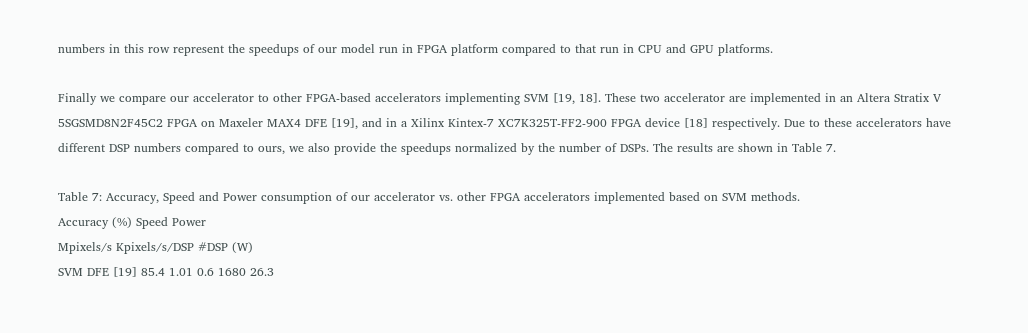numbers in this row represent the speedups of our model run in FPGA platform compared to that run in CPU and GPU platforms.

Finally we compare our accelerator to other FPGA-based accelerators implementing SVM [19, 18]. These two accelerator are implemented in an Altera Stratix V 5SGSMD8N2F45C2 FPGA on Maxeler MAX4 DFE [19], and in a Xilinx Kintex-7 XC7K325T-FF2-900 FPGA device [18] respectively. Due to these accelerators have different DSP numbers compared to ours, we also provide the speedups normalized by the number of DSPs. The results are shown in Table 7.

Table 7: Accuracy, Speed and Power consumption of our accelerator vs. other FPGA accelerators implemented based on SVM methods.
Accuracy (%) Speed Power
Mpixels/s Kpixels/s/DSP #DSP (W)
SVM DFE [19] 85.4 1.01 0.6 1680 26.3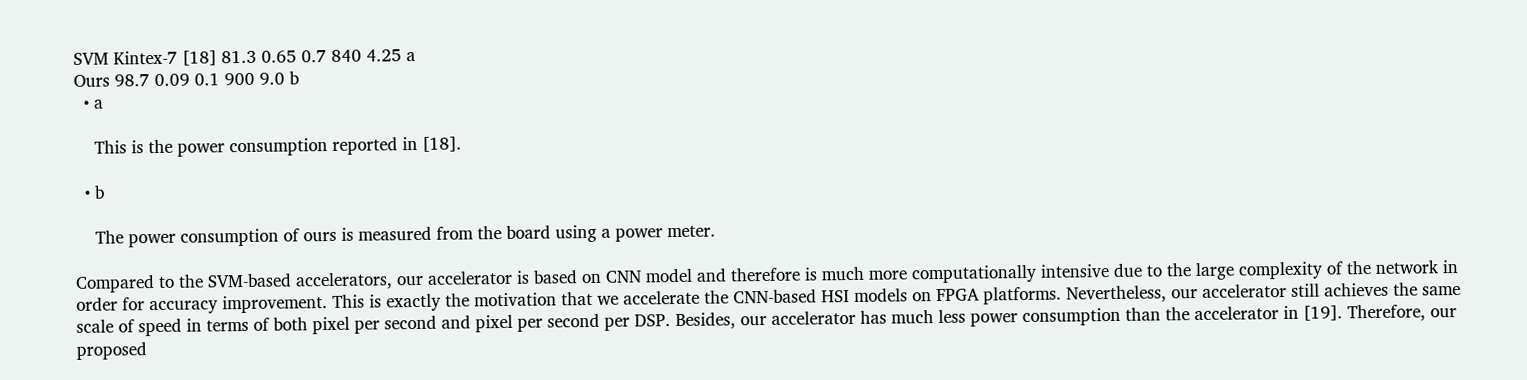SVM Kintex-7 [18] 81.3 0.65 0.7 840 4.25 a
Ours 98.7 0.09 0.1 900 9.0 b
  • a

    This is the power consumption reported in [18].

  • b

    The power consumption of ours is measured from the board using a power meter.

Compared to the SVM-based accelerators, our accelerator is based on CNN model and therefore is much more computationally intensive due to the large complexity of the network in order for accuracy improvement. This is exactly the motivation that we accelerate the CNN-based HSI models on FPGA platforms. Nevertheless, our accelerator still achieves the same scale of speed in terms of both pixel per second and pixel per second per DSP. Besides, our accelerator has much less power consumption than the accelerator in [19]. Therefore, our proposed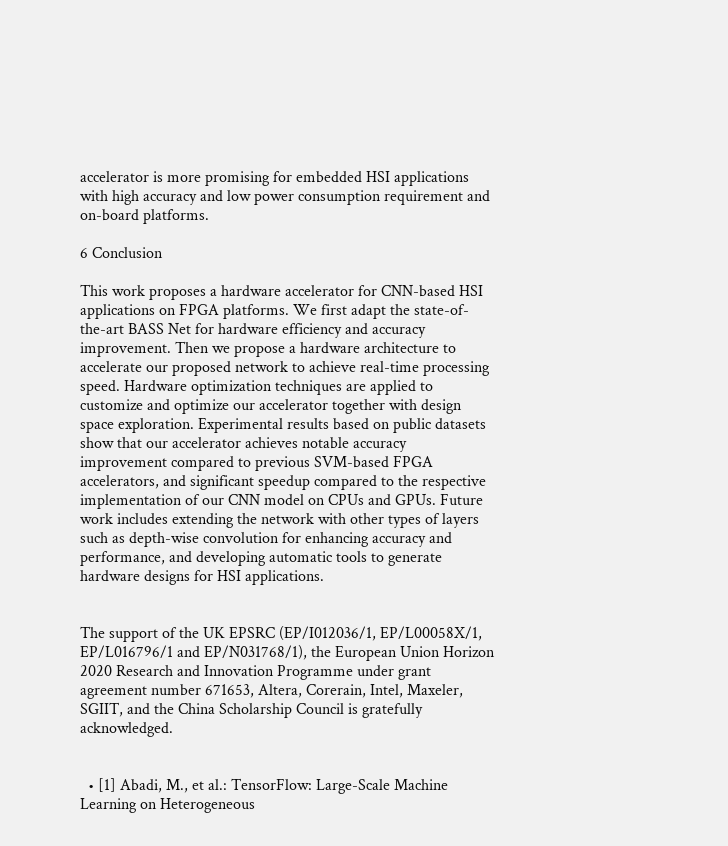accelerator is more promising for embedded HSI applications with high accuracy and low power consumption requirement and on-board platforms.

6 Conclusion

This work proposes a hardware accelerator for CNN-based HSI applications on FPGA platforms. We first adapt the state-of-the-art BASS Net for hardware efficiency and accuracy improvement. Then we propose a hardware architecture to accelerate our proposed network to achieve real-time processing speed. Hardware optimization techniques are applied to customize and optimize our accelerator together with design space exploration. Experimental results based on public datasets show that our accelerator achieves notable accuracy improvement compared to previous SVM-based FPGA accelerators, and significant speedup compared to the respective implementation of our CNN model on CPUs and GPUs. Future work includes extending the network with other types of layers such as depth-wise convolution for enhancing accuracy and performance, and developing automatic tools to generate hardware designs for HSI applications.


The support of the UK EPSRC (EP/I012036/1, EP/L00058X/1, EP/L016796/1 and EP/N031768/1), the European Union Horizon 2020 Research and Innovation Programme under grant agreement number 671653, Altera, Corerain, Intel, Maxeler, SGIIT, and the China Scholarship Council is gratefully acknowledged.


  • [1] Abadi, M., et al.: TensorFlow: Large-Scale Machine Learning on Heterogeneous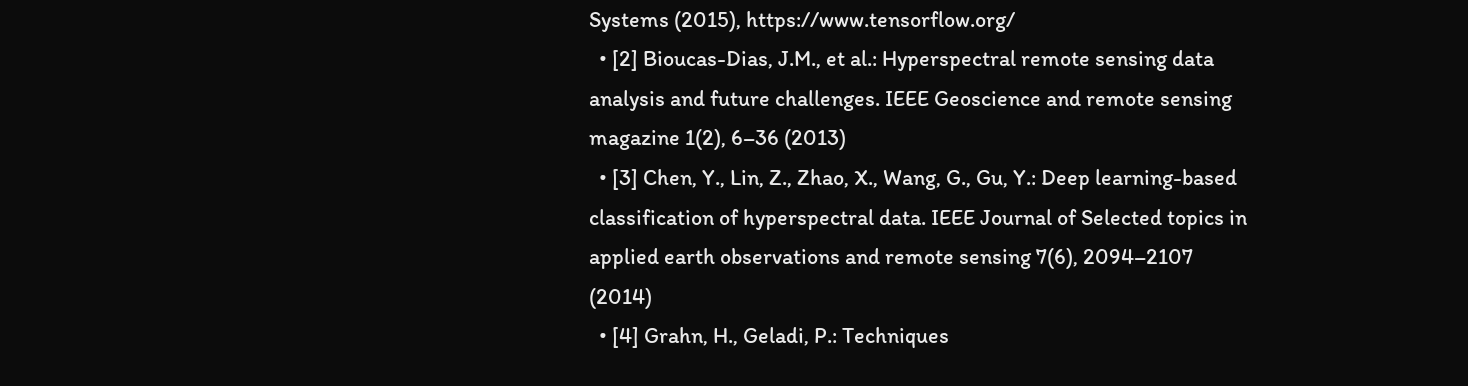Systems (2015), https://www.tensorflow.org/
  • [2] Bioucas-Dias, J.M., et al.: Hyperspectral remote sensing data analysis and future challenges. IEEE Geoscience and remote sensing magazine 1(2), 6–36 (2013)
  • [3] Chen, Y., Lin, Z., Zhao, X., Wang, G., Gu, Y.: Deep learning-based classification of hyperspectral data. IEEE Journal of Selected topics in applied earth observations and remote sensing 7(6), 2094–2107 (2014)
  • [4] Grahn, H., Geladi, P.: Techniques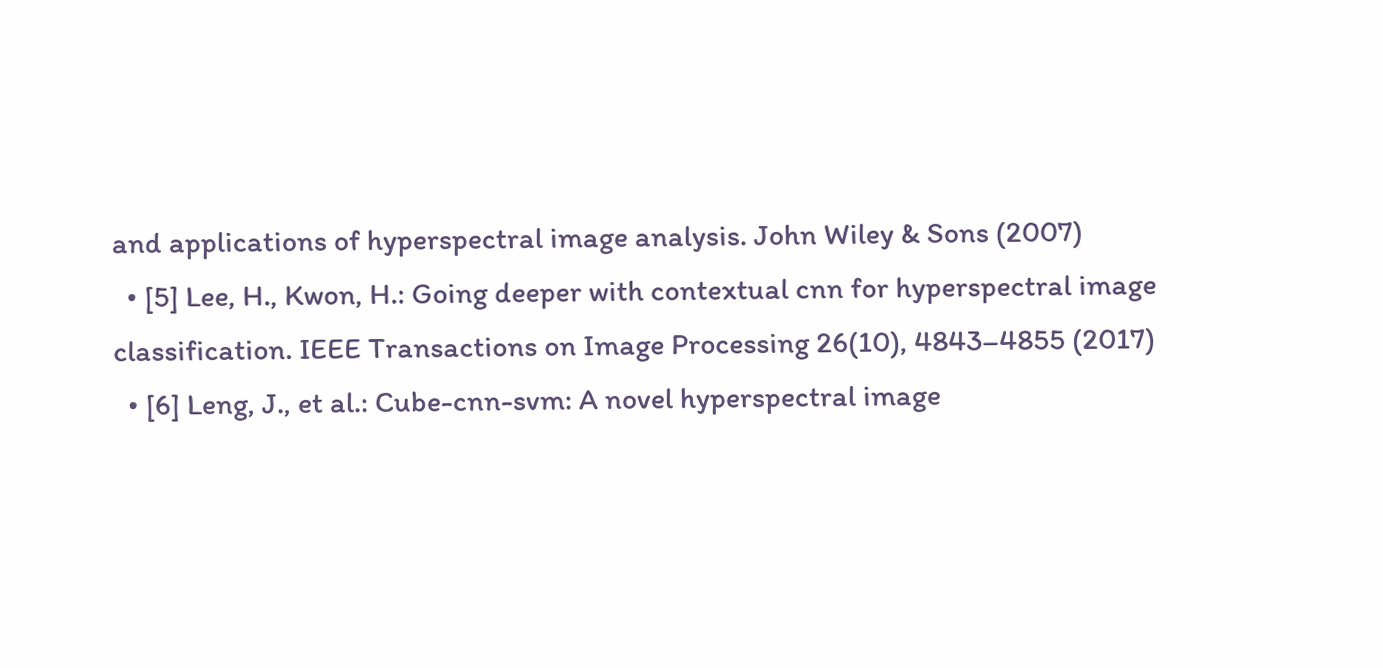and applications of hyperspectral image analysis. John Wiley & Sons (2007)
  • [5] Lee, H., Kwon, H.: Going deeper with contextual cnn for hyperspectral image classification. IEEE Transactions on Image Processing 26(10), 4843–4855 (2017)
  • [6] Leng, J., et al.: Cube-cnn-svm: A novel hyperspectral image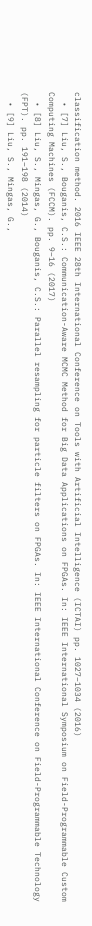classification method. 2016 IEEE 28th International Conference on Tools with Artificial Intelligence (ICTAI) pp. 1027–1034 (2016)
  • [7] Liu, S., Bouganis, C.S.: Communication-Aware MCMC Method for Big Data Applications on FPGAs. In: IEEE International Symposium on Field-Programmable Custom Computing Machines (FCCM). pp. 9–16 (2017)
  • [8] Liu, S., Mingas, G., Bouganis, C.S.: Parallel resampling for particle filters on FPGAs. In: IEEE International Conference on Field-Programmable Technology (FPT). pp. 191–198 (2014)
  • [9] Liu, S., Mingas, G.,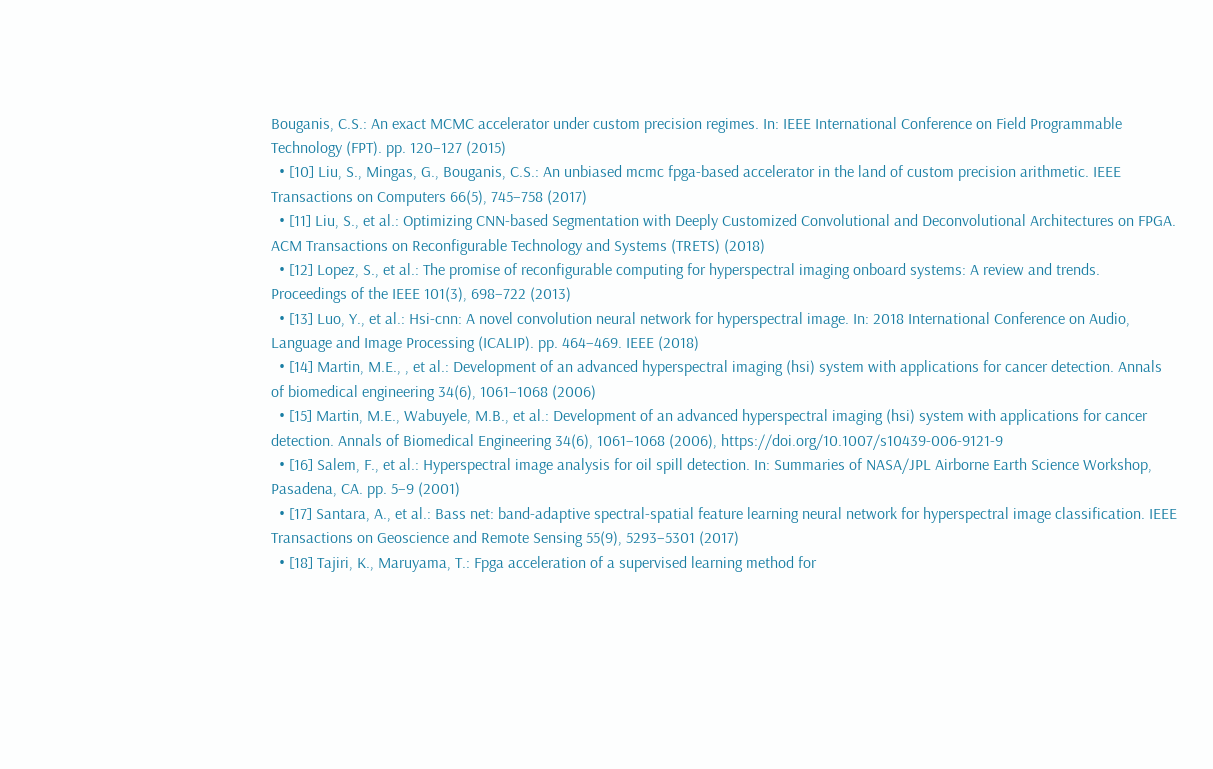Bouganis, C.S.: An exact MCMC accelerator under custom precision regimes. In: IEEE International Conference on Field Programmable Technology (FPT). pp. 120–127 (2015)
  • [10] Liu, S., Mingas, G., Bouganis, C.S.: An unbiased mcmc fpga-based accelerator in the land of custom precision arithmetic. IEEE Transactions on Computers 66(5), 745–758 (2017)
  • [11] Liu, S., et al.: Optimizing CNN-based Segmentation with Deeply Customized Convolutional and Deconvolutional Architectures on FPGA. ACM Transactions on Reconfigurable Technology and Systems (TRETS) (2018)
  • [12] Lopez, S., et al.: The promise of reconfigurable computing for hyperspectral imaging onboard systems: A review and trends. Proceedings of the IEEE 101(3), 698–722 (2013)
  • [13] Luo, Y., et al.: Hsi-cnn: A novel convolution neural network for hyperspectral image. In: 2018 International Conference on Audio, Language and Image Processing (ICALIP). pp. 464–469. IEEE (2018)
  • [14] Martin, M.E., , et al.: Development of an advanced hyperspectral imaging (hsi) system with applications for cancer detection. Annals of biomedical engineering 34(6), 1061–1068 (2006)
  • [15] Martin, M.E., Wabuyele, M.B., et al.: Development of an advanced hyperspectral imaging (hsi) system with applications for cancer detection. Annals of Biomedical Engineering 34(6), 1061–1068 (2006), https://doi.org/10.1007/s10439-006-9121-9
  • [16] Salem, F., et al.: Hyperspectral image analysis for oil spill detection. In: Summaries of NASA/JPL Airborne Earth Science Workshop, Pasadena, CA. pp. 5–9 (2001)
  • [17] Santara, A., et al.: Bass net: band-adaptive spectral-spatial feature learning neural network for hyperspectral image classification. IEEE Transactions on Geoscience and Remote Sensing 55(9), 5293–5301 (2017)
  • [18] Tajiri, K., Maruyama, T.: Fpga acceleration of a supervised learning method for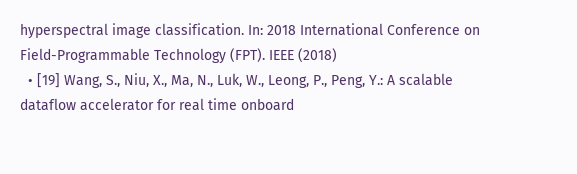hyperspectral image classification. In: 2018 International Conference on Field-Programmable Technology (FPT). IEEE (2018)
  • [19] Wang, S., Niu, X., Ma, N., Luk, W., Leong, P., Peng, Y.: A scalable dataflow accelerator for real time onboard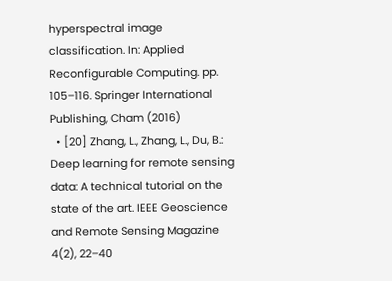hyperspectral image classification. In: Applied Reconfigurable Computing. pp. 105–116. Springer International Publishing, Cham (2016)
  • [20] Zhang, L., Zhang, L., Du, B.: Deep learning for remote sensing data: A technical tutorial on the state of the art. IEEE Geoscience and Remote Sensing Magazine 4(2), 22–40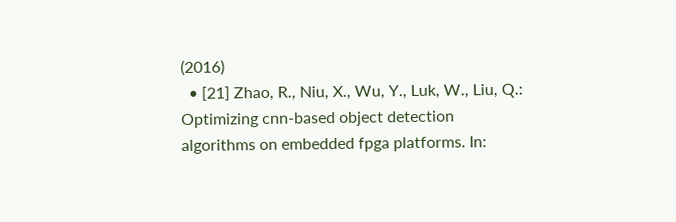(2016)
  • [21] Zhao, R., Niu, X., Wu, Y., Luk, W., Liu, Q.: Optimizing cnn-based object detection algorithms on embedded fpga platforms. In: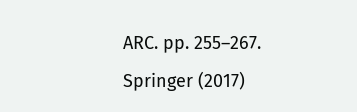ARC. pp. 255–267. Springer (2017)